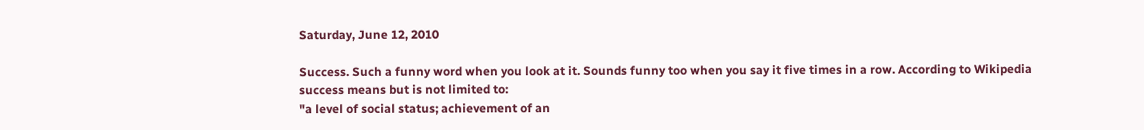Saturday, June 12, 2010

Success. Such a funny word when you look at it. Sounds funny too when you say it five times in a row. According to Wikipedia success means but is not limited to:
"a level of social status; achievement of an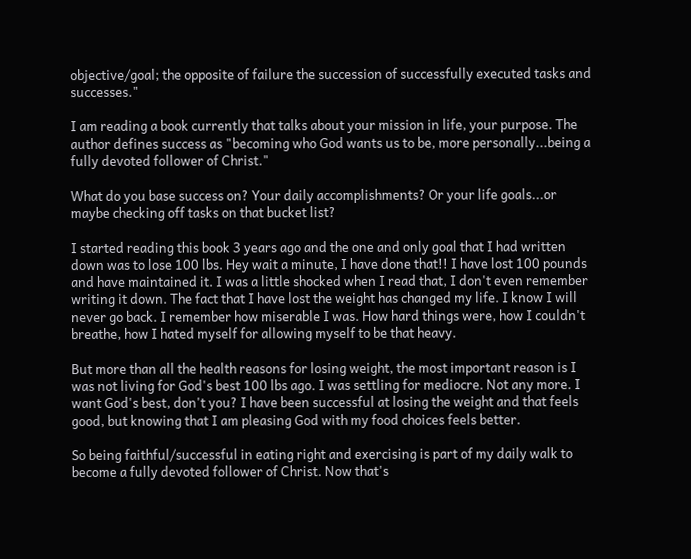objective/goal; the opposite of failure the succession of successfully executed tasks and successes."

I am reading a book currently that talks about your mission in life, your purpose. The author defines success as "becoming who God wants us to be, more personally...being a fully devoted follower of Christ."

What do you base success on? Your daily accomplishments? Or your life goals...or maybe checking off tasks on that bucket list?

I started reading this book 3 years ago and the one and only goal that I had written down was to lose 100 lbs. Hey wait a minute, I have done that!! I have lost 100 pounds and have maintained it. I was a little shocked when I read that, I don't even remember writing it down. The fact that I have lost the weight has changed my life. I know I will never go back. I remember how miserable I was. How hard things were, how I couldn't breathe, how I hated myself for allowing myself to be that heavy.

But more than all the health reasons for losing weight, the most important reason is I was not living for God's best 100 lbs ago. I was settling for mediocre. Not any more. I want God's best, don't you? I have been successful at losing the weight and that feels good, but knowing that I am pleasing God with my food choices feels better.

So being faithful/successful in eating right and exercising is part of my daily walk to become a fully devoted follower of Christ. Now that's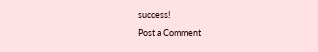success!
Post a Comment